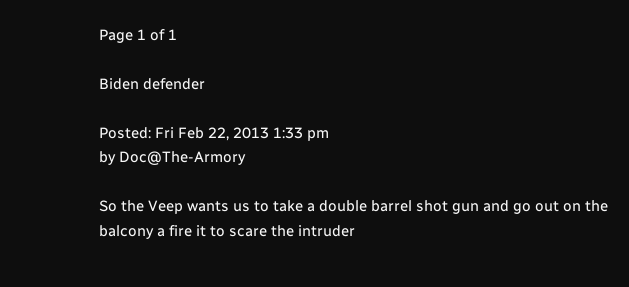Page 1 of 1

Biden defender

Posted: Fri Feb 22, 2013 1:33 pm
by Doc@The-Armory

So the Veep wants us to take a double barrel shot gun and go out on the balcony a fire it to scare the intruder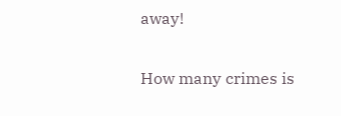away!

How many crimes is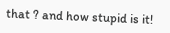that ? and how stupid is it!